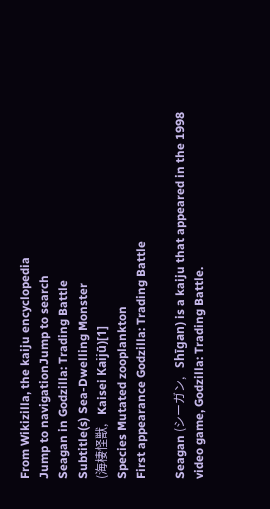From Wikizilla, the kaiju encyclopedia
Jump to navigationJump to search
Seagan in Godzilla: Trading Battle
Subtitle(s) Sea-Dwelling Monster
(海棲怪獣,   Kaisei Kaijū)[1]
Species Mutated zooplankton
First appearance Godzilla: Trading Battle

Seagan (シーガン,   Shīgan) is a kaiju that appeared in the 1998 video game, Godzilla: Trading Battle.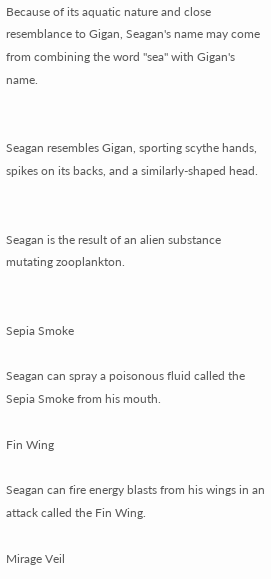Because of its aquatic nature and close resemblance to Gigan, Seagan's name may come from combining the word "sea" with Gigan's name.


Seagan resembles Gigan, sporting scythe hands, spikes on its backs, and a similarly-shaped head.


Seagan is the result of an alien substance mutating zooplankton.


Sepia Smoke

Seagan can spray a poisonous fluid called the Sepia Smoke from his mouth.

Fin Wing

Seagan can fire energy blasts from his wings in an attack called the Fin Wing.

Mirage Veil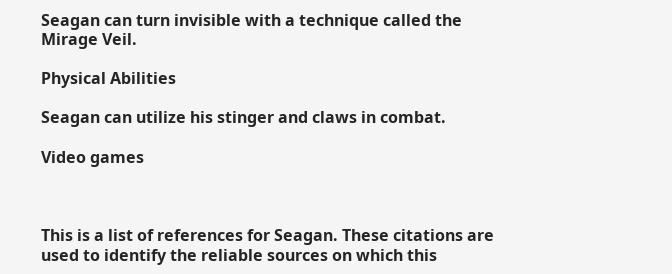Seagan can turn invisible with a technique called the Mirage Veil.

Physical Abilities

Seagan can utilize his stinger and claws in combat.

Video games



This is a list of references for Seagan. These citations are used to identify the reliable sources on which this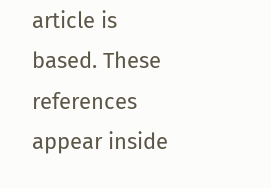article is based. These references appear inside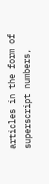articles in the form of superscript numbers,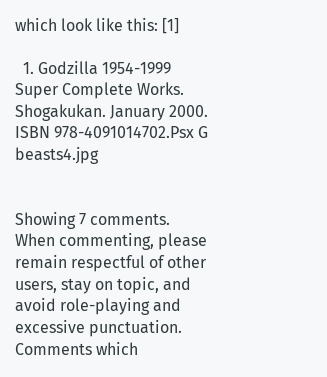which look like this: [1]

  1. Godzilla 1954-1999 Super Complete Works. Shogakukan. January 2000. ISBN 978-4091014702.Psx G beasts4.jpg


Showing 7 comments. When commenting, please remain respectful of other users, stay on topic, and avoid role-playing and excessive punctuation. Comments which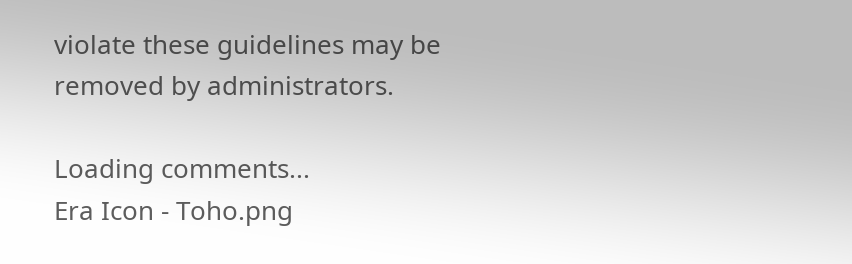violate these guidelines may be removed by administrators.

Loading comments...
Era Icon - Toho.png